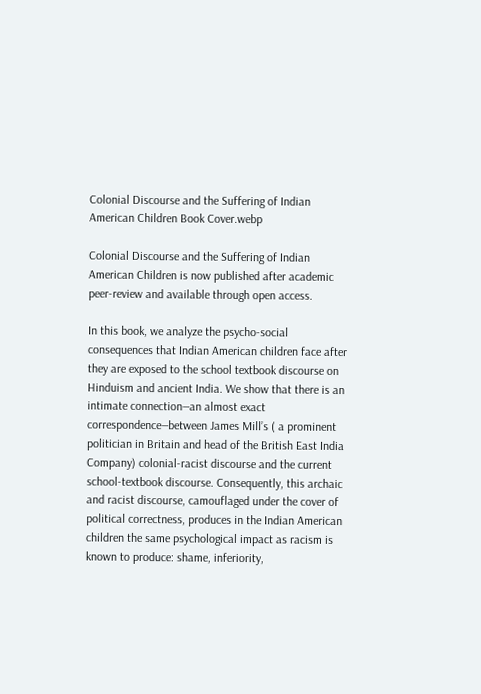Colonial Discourse and the Suffering of Indian American Children Book Cover.webp

Colonial Discourse and the Suffering of Indian American Children is now published after academic peer-review and available through open access.

In this book, we analyze the psycho-social consequences that Indian American children face after they are exposed to the school textbook discourse on Hinduism and ancient India. We show that there is an intimate connection―an almost exact correspondence―between James Mill’s ( a prominent politician in Britain and head of the British East India Company) colonial-racist discourse and the current school-textbook discourse. Consequently, this archaic and racist discourse, camouflaged under the cover of political correctness, produces in the Indian American children the same psychological impact as racism is known to produce: shame, inferiority,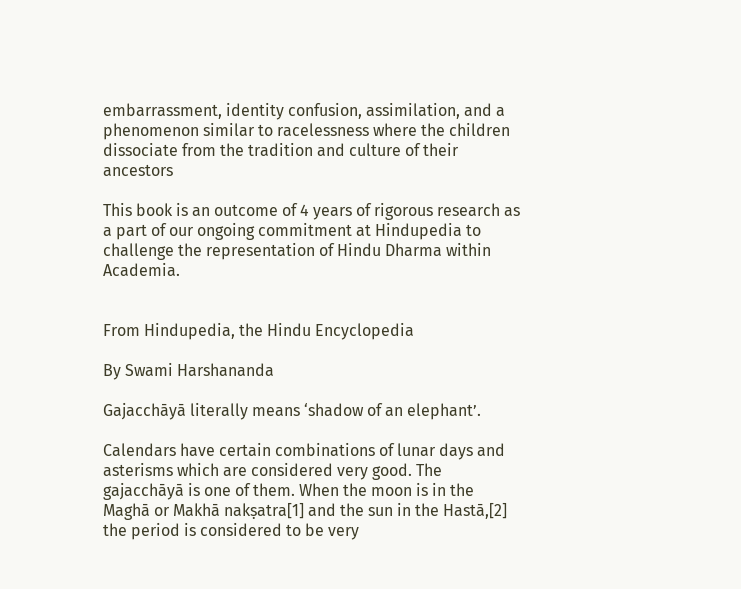embarrassment, identity confusion, assimilation, and a phenomenon similar to racelessness where the children dissociate from the tradition and culture of their ancestors

This book is an outcome of 4 years of rigorous research as a part of our ongoing commitment at Hindupedia to challenge the representation of Hindu Dharma within Academia.


From Hindupedia, the Hindu Encyclopedia

By Swami Harshananda

Gajacchāyā literally means ‘shadow of an elephant’.

Calendars have certain combinations of lunar days and asterisms which are considered very good. The gajacchāyā is one of them. When the moon is in the Maghā or Makhā nakṣatra[1] and the sun in the Hastā,[2] the period is considered to be very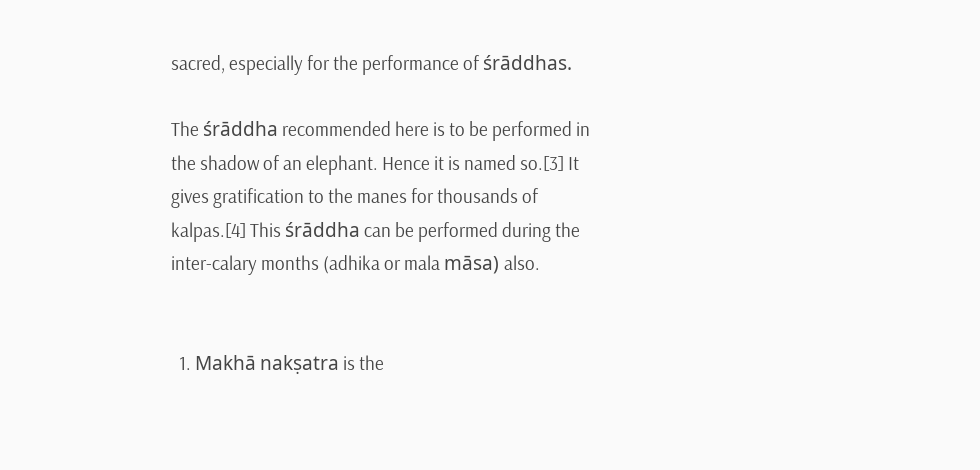sacred, especially for the performance of śrāddhas.

The śrāddha recommended here is to be performed in the shadow of an elephant. Hence it is named so.[3] It gives gratification to the manes for thousands of kalpas.[4] This śrāddha can be performed during the inter-calary months (adhika or mala māsa) also.


  1. Makhā nakṣatra is the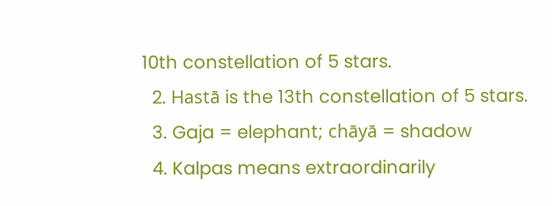10th constellation of 5 stars.
  2. Hastā is the 13th constellation of 5 stars.
  3. Gaja = elephant; chāyā = shadow
  4. Kalpas means extraordinarily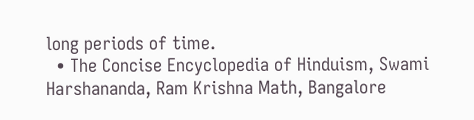long periods of time.
  • The Concise Encyclopedia of Hinduism, Swami Harshananda, Ram Krishna Math, Bangalore